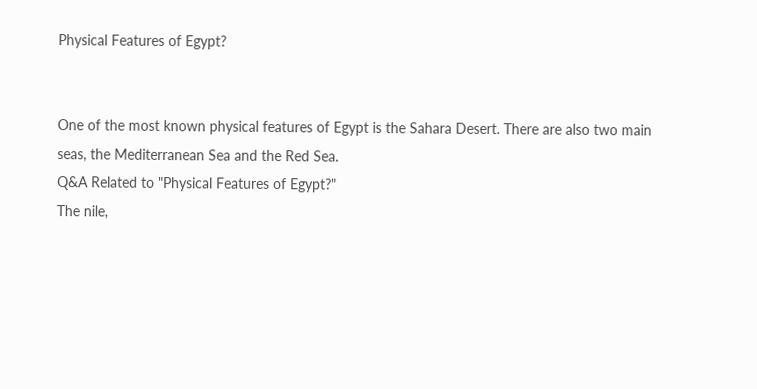Physical Features of Egypt?


One of the most known physical features of Egypt is the Sahara Desert. There are also two main seas, the Mediterranean Sea and the Red Sea.
Q&A Related to "Physical Features of Egypt?"
The nile,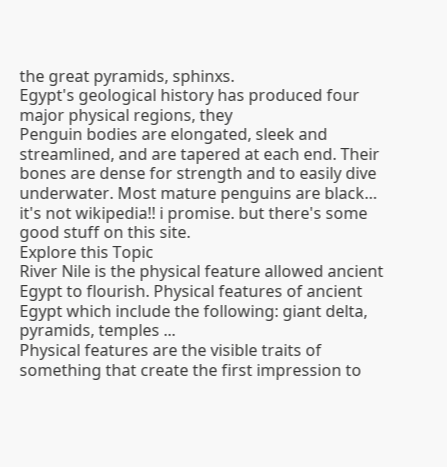the great pyramids, sphinxs.
Egypt's geological history has produced four major physical regions, they
Penguin bodies are elongated, sleek and streamlined, and are tapered at each end. Their bones are dense for strength and to easily dive underwater. Most mature penguins are black… it's not wikipedia!! i promise. but there's some good stuff on this site.
Explore this Topic
River Nile is the physical feature allowed ancient Egypt to flourish. Physical features of ancient Egypt which include the following: giant delta, pyramids, temples ...
Physical features are the visible traits of something that create the first impression to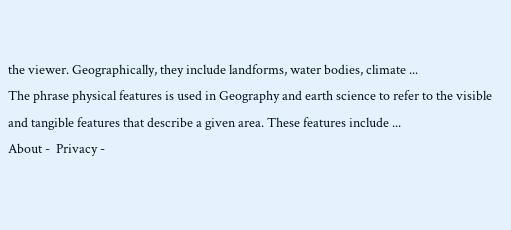the viewer. Geographically, they include landforms, water bodies, climate ...
The phrase physical features is used in Geography and earth science to refer to the visible and tangible features that describe a given area. These features include ...
About -  Privacy -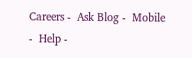Careers -  Ask Blog -  Mobile -  Help -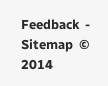Feedback  -  Sitemap  © 2014